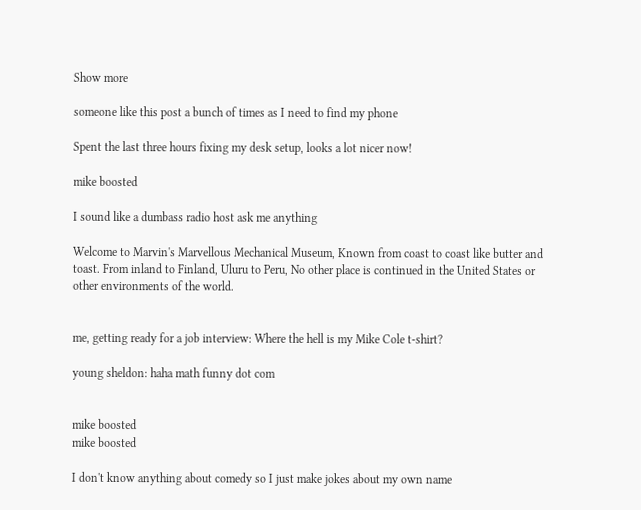Show more

someone like this post a bunch of times as I need to find my phone

Spent the last three hours fixing my desk setup, looks a lot nicer now!

mike boosted

I sound like a dumbass radio host ask me anything

Welcome to Marvin's Marvellous Mechanical Museum, Known from coast to coast like butter and toast. From inland to Finland, Uluru to Peru, No other place is continued in the United States or other environments of the world.


me, getting ready for a job interview: Where the hell is my Mike Cole t-shirt?

young sheldon: haha math funny dot com


mike boosted
mike boosted

I don't know anything about comedy so I just make jokes about my own name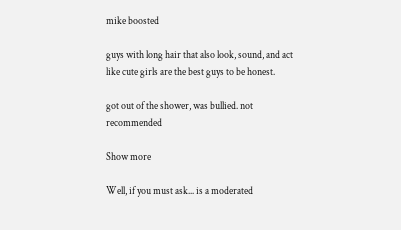mike boosted

guys with long hair that also look, sound, and act like cute girls are the best guys to be honest.

got out of the shower, was bullied. not recommended

Show more

Well, if you must ask... is a moderated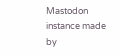Mastodon instance made by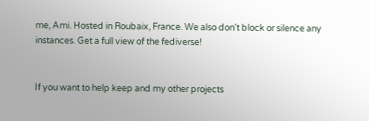me, Ami. Hosted in Roubaix, France. We also don't block or silence any instances. Get a full view of the fediverse!


If you want to help keep and my other projects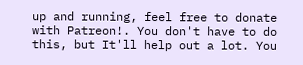up and running, feel free to donate with Patreon!. You don't have to do this, but It'll help out a lot. You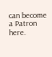can become a Patron here.